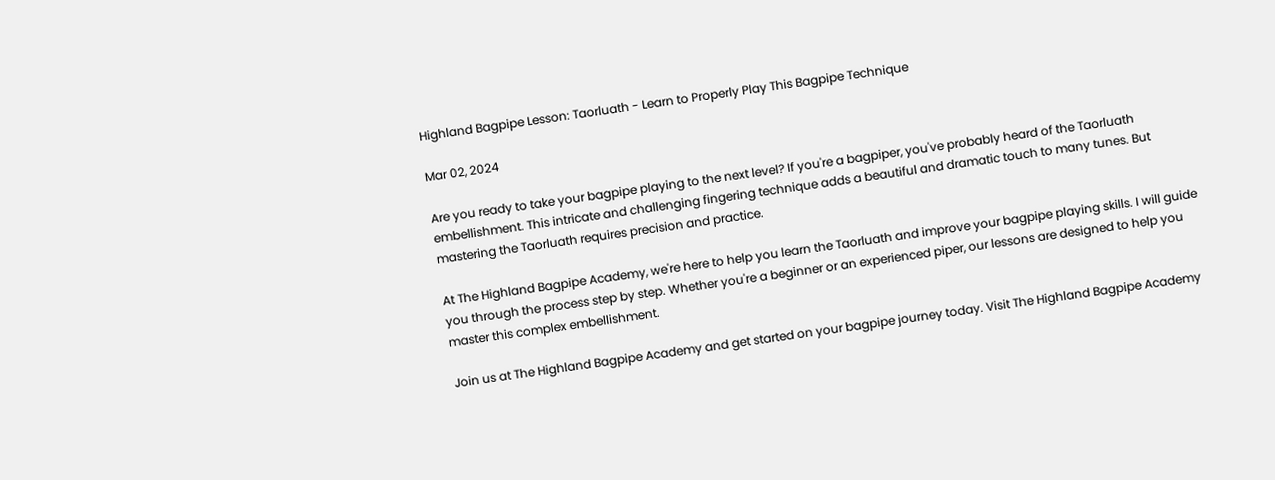Highland Bagpipe Lesson: Taorluath - Learn to Properly Play This Bagpipe Technique

Mar 02, 2024

Are you ready to take your bagpipe playing to the next level? If you're a bagpiper, you've probably heard of the Taorluath embellishment. This intricate and challenging fingering technique adds a beautiful and dramatic touch to many tunes. But mastering the Taorluath requires precision and practice.

At The Highland Bagpipe Academy, we're here to help you learn the Taorluath and improve your bagpipe playing skills. I will guide you through the process step by step. Whether you're a beginner or an experienced piper, our lessons are designed to help you master this complex embellishment.

Join us at The Highland Bagpipe Academy and get started on your bagpipe journey today. Visit The Highland Bagpipe Academy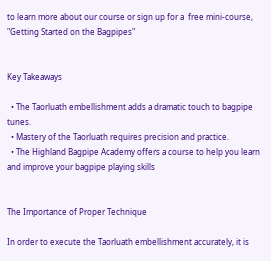to learn more about our course or sign up for a  free mini-course, "Getting Started on the Bagpipes"


Key Takeaways

  • The Taorluath embellishment adds a dramatic touch to bagpipe tunes.
  • Mastery of the Taorluath requires precision and practice.
  • The Highland Bagpipe Academy offers a course to help you learn and improve your bagpipe playing skills


The Importance of Proper Technique

In order to execute the Taorluath embellishment accurately, it is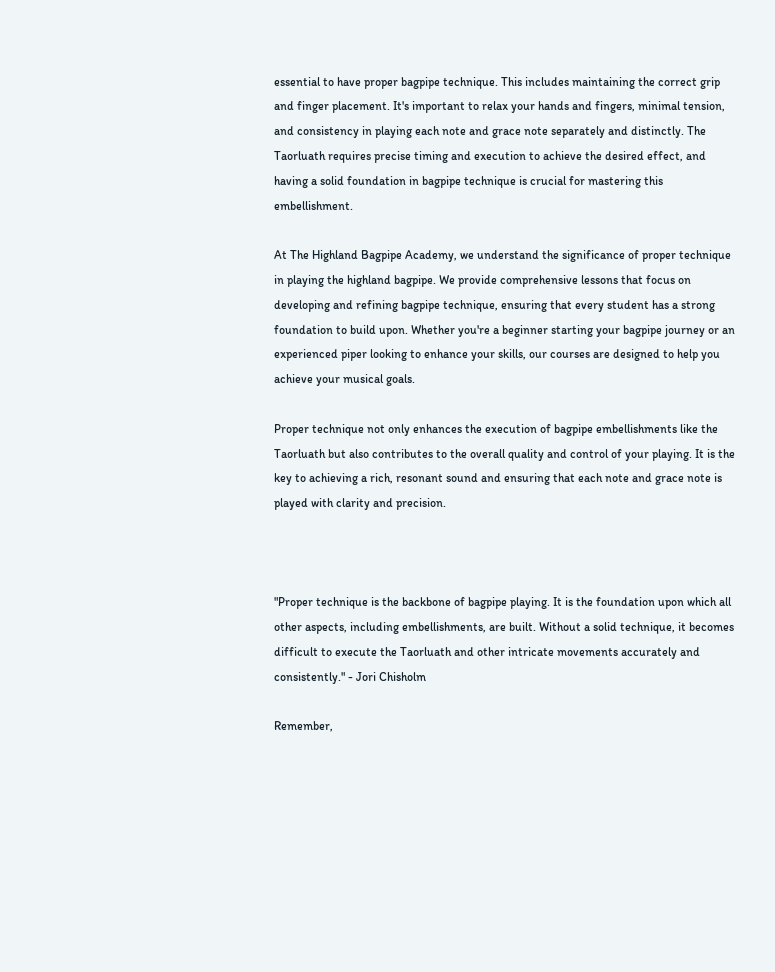essential to have proper bagpipe technique. This includes maintaining the correct grip and finger placement. It's important to relax your hands and fingers, minimal tension, and consistency in playing each note and grace note separately and distinctly. The Taorluath requires precise timing and execution to achieve the desired effect, and having a solid foundation in bagpipe technique is crucial for mastering this embellishment.

At The Highland Bagpipe Academy, we understand the significance of proper technique in playing the highland bagpipe. We provide comprehensive lessons that focus on developing and refining bagpipe technique, ensuring that every student has a strong foundation to build upon. Whether you're a beginner starting your bagpipe journey or an experienced piper looking to enhance your skills, our courses are designed to help you achieve your musical goals.

Proper technique not only enhances the execution of bagpipe embellishments like the Taorluath but also contributes to the overall quality and control of your playing. It is the key to achieving a rich, resonant sound and ensuring that each note and grace note is played with clarity and precision.



"Proper technique is the backbone of bagpipe playing. It is the foundation upon which all other aspects, including embellishments, are built. Without a solid technique, it becomes difficult to execute the Taorluath and other intricate movements accurately and consistently." - Jori Chisholm

Remember,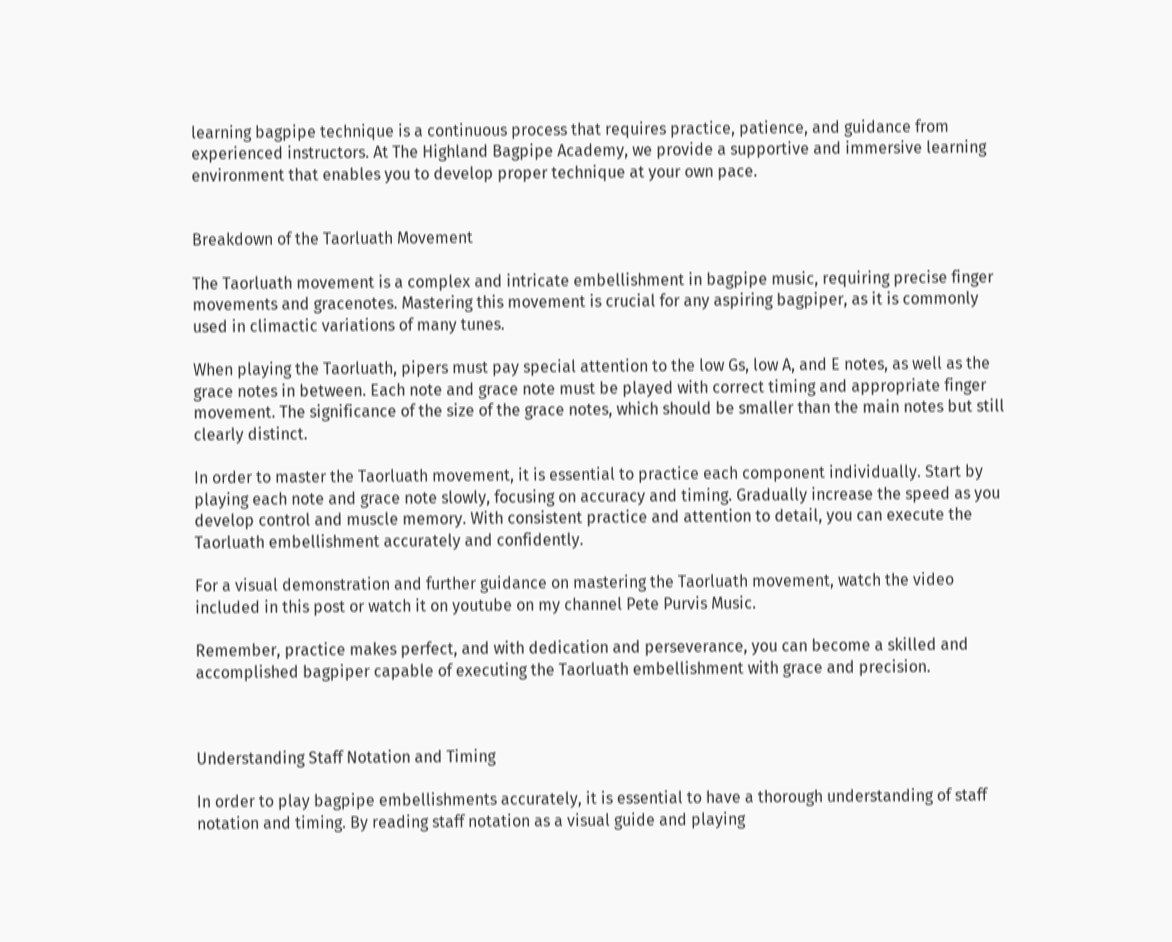learning bagpipe technique is a continuous process that requires practice, patience, and guidance from experienced instructors. At The Highland Bagpipe Academy, we provide a supportive and immersive learning environment that enables you to develop proper technique at your own pace.


Breakdown of the Taorluath Movement

The Taorluath movement is a complex and intricate embellishment in bagpipe music, requiring precise finger movements and gracenotes. Mastering this movement is crucial for any aspiring bagpiper, as it is commonly used in climactic variations of many tunes.

When playing the Taorluath, pipers must pay special attention to the low Gs, low A, and E notes, as well as the grace notes in between. Each note and grace note must be played with correct timing and appropriate finger movement. The significance of the size of the grace notes, which should be smaller than the main notes but still clearly distinct.

In order to master the Taorluath movement, it is essential to practice each component individually. Start by playing each note and grace note slowly, focusing on accuracy and timing. Gradually increase the speed as you develop control and muscle memory. With consistent practice and attention to detail, you can execute the Taorluath embellishment accurately and confidently.

For a visual demonstration and further guidance on mastering the Taorluath movement, watch the video included in this post or watch it on youtube on my channel Pete Purvis Music.

Remember, practice makes perfect, and with dedication and perseverance, you can become a skilled and accomplished bagpiper capable of executing the Taorluath embellishment with grace and precision.



Understanding Staff Notation and Timing

In order to play bagpipe embellishments accurately, it is essential to have a thorough understanding of staff notation and timing. By reading staff notation as a visual guide and playing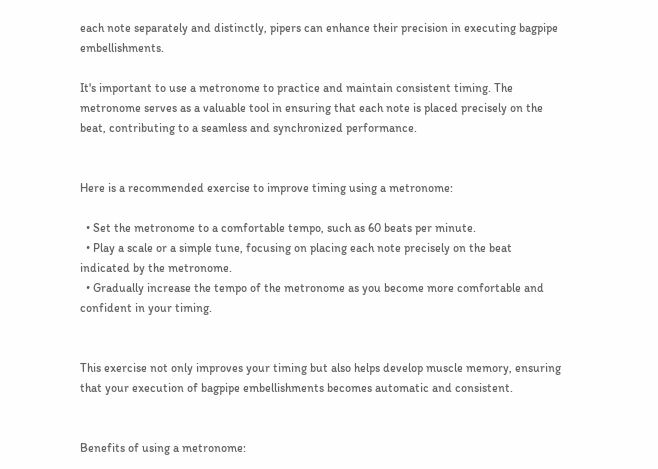each note separately and distinctly, pipers can enhance their precision in executing bagpipe embellishments.

It's important to use a metronome to practice and maintain consistent timing. The metronome serves as a valuable tool in ensuring that each note is placed precisely on the beat, contributing to a seamless and synchronized performance.


Here is a recommended exercise to improve timing using a metronome:

  • Set the metronome to a comfortable tempo, such as 60 beats per minute.
  • Play a scale or a simple tune, focusing on placing each note precisely on the beat indicated by the metronome.
  • Gradually increase the tempo of the metronome as you become more comfortable and confident in your timing.


This exercise not only improves your timing but also helps develop muscle memory, ensuring that your execution of bagpipe embellishments becomes automatic and consistent.


Benefits of using a metronome: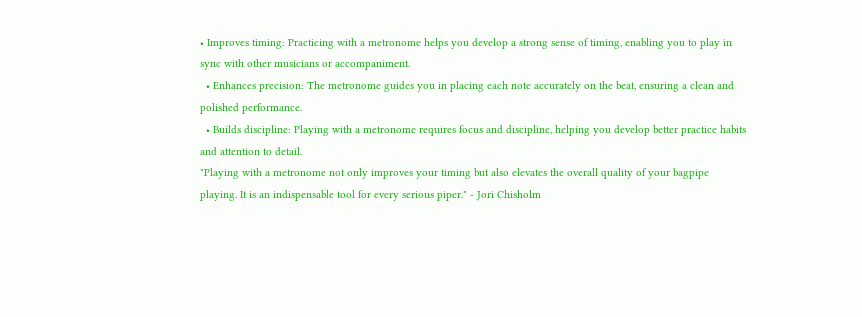• Improves timing: Practicing with a metronome helps you develop a strong sense of timing, enabling you to play in sync with other musicians or accompaniment.
  • Enhances precision: The metronome guides you in placing each note accurately on the beat, ensuring a clean and polished performance.
  • Builds discipline: Playing with a metronome requires focus and discipline, helping you develop better practice habits and attention to detail.
"Playing with a metronome not only improves your timing but also elevates the overall quality of your bagpipe playing. It is an indispensable tool for every serious piper." - Jori Chisholm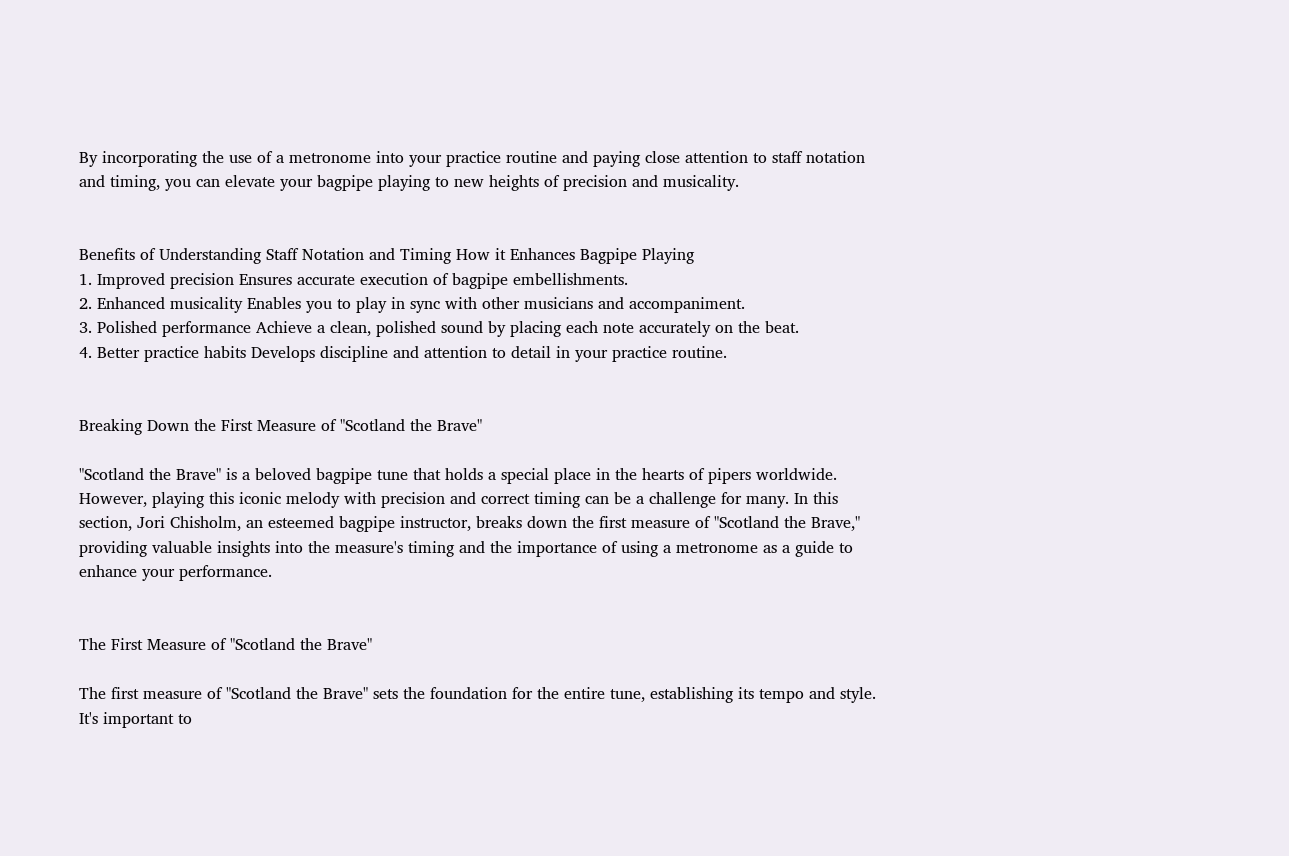By incorporating the use of a metronome into your practice routine and paying close attention to staff notation and timing, you can elevate your bagpipe playing to new heights of precision and musicality.


Benefits of Understanding Staff Notation and Timing How it Enhances Bagpipe Playing
1. Improved precision Ensures accurate execution of bagpipe embellishments.
2. Enhanced musicality Enables you to play in sync with other musicians and accompaniment.
3. Polished performance Achieve a clean, polished sound by placing each note accurately on the beat.
4. Better practice habits Develops discipline and attention to detail in your practice routine.


Breaking Down the First Measure of "Scotland the Brave"

"Scotland the Brave" is a beloved bagpipe tune that holds a special place in the hearts of pipers worldwide. However, playing this iconic melody with precision and correct timing can be a challenge for many. In this section, Jori Chisholm, an esteemed bagpipe instructor, breaks down the first measure of "Scotland the Brave," providing valuable insights into the measure's timing and the importance of using a metronome as a guide to enhance your performance.


The First Measure of "Scotland the Brave"

The first measure of "Scotland the Brave" sets the foundation for the entire tune, establishing its tempo and style. It's important to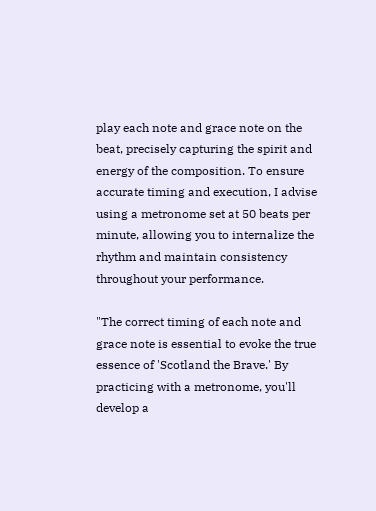play each note and grace note on the beat, precisely capturing the spirit and energy of the composition. To ensure accurate timing and execution, I advise using a metronome set at 50 beats per minute, allowing you to internalize the rhythm and maintain consistency throughout your performance.

"The correct timing of each note and grace note is essential to evoke the true essence of 'Scotland the Brave.' By practicing with a metronome, you'll develop a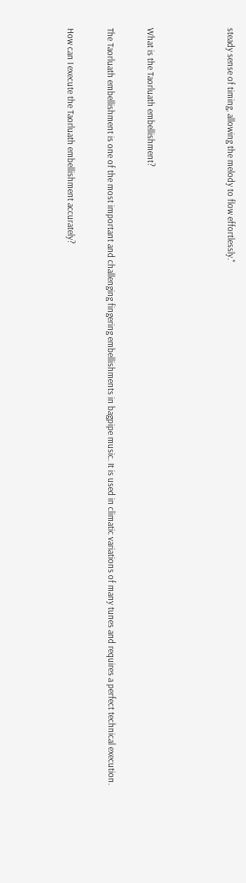steady sense of timing, allowing the melody to flow effortlessly."



What is the Taorluath embellishment?

The Taorluath embellishment is one of the most important and challenging fingering embellishments in bagpipe music. It is used in climatic variations of many tunes and requires a perfect technical execution.

How can I execute the Taorluath embellishment accurately?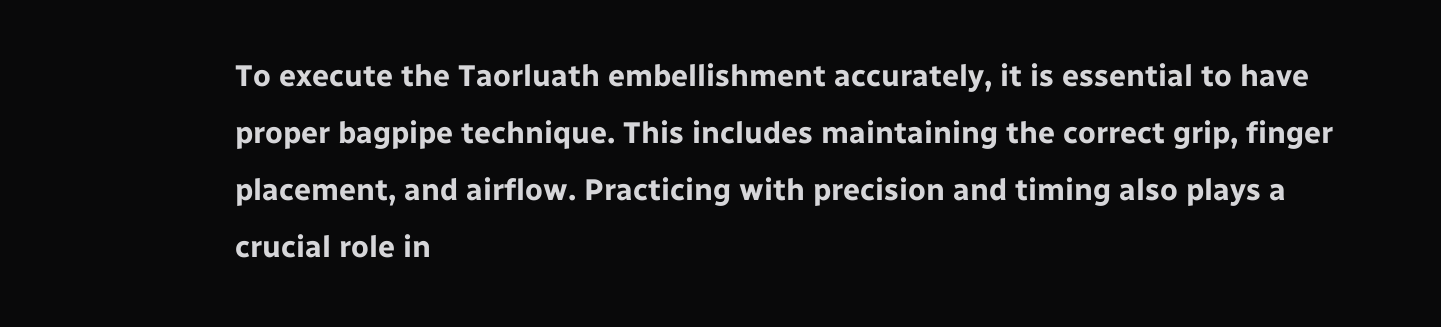To execute the Taorluath embellishment accurately, it is essential to have proper bagpipe technique. This includes maintaining the correct grip, finger placement, and airflow. Practicing with precision and timing also plays a crucial role in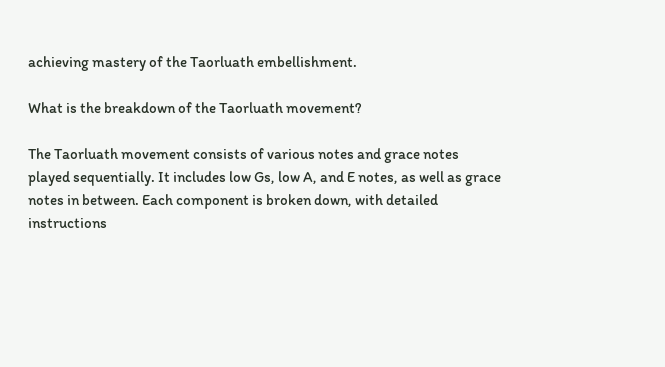achieving mastery of the Taorluath embellishment.

What is the breakdown of the Taorluath movement?

The Taorluath movement consists of various notes and grace notes played sequentially. It includes low Gs, low A, and E notes, as well as grace notes in between. Each component is broken down, with detailed instructions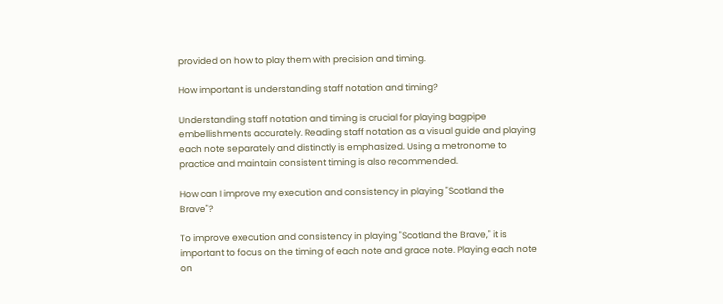provided on how to play them with precision and timing.

How important is understanding staff notation and timing?

Understanding staff notation and timing is crucial for playing bagpipe embellishments accurately. Reading staff notation as a visual guide and playing each note separately and distinctly is emphasized. Using a metronome to practice and maintain consistent timing is also recommended.

How can I improve my execution and consistency in playing "Scotland the Brave"?

To improve execution and consistency in playing "Scotland the Brave," it is important to focus on the timing of each note and grace note. Playing each note on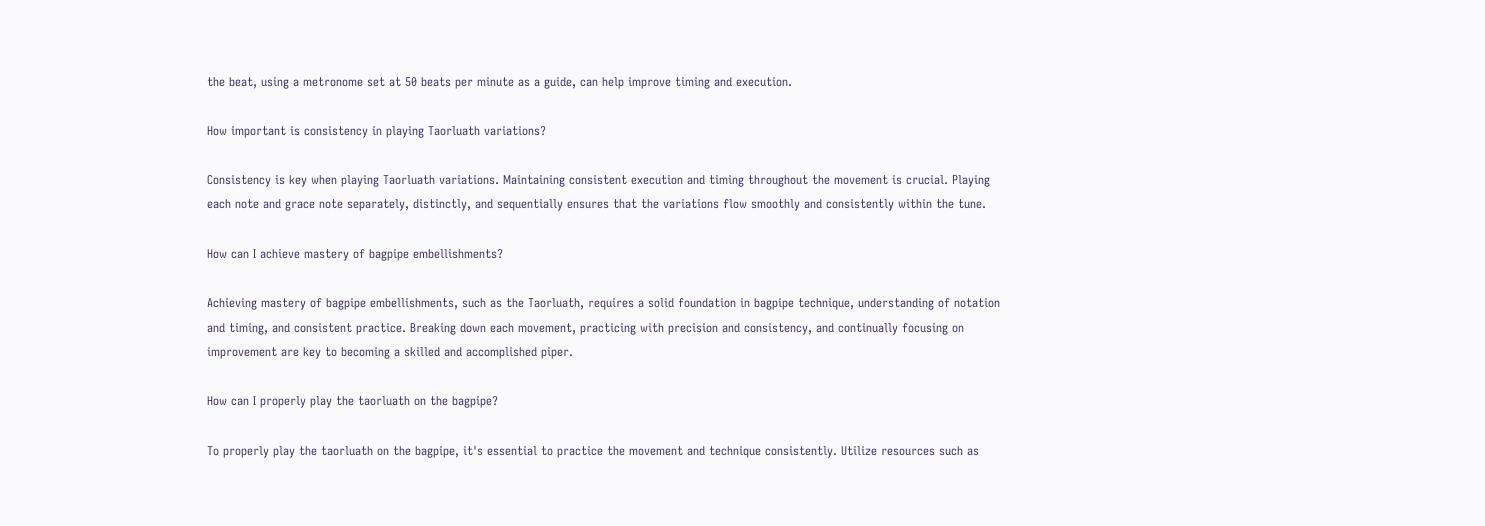the beat, using a metronome set at 50 beats per minute as a guide, can help improve timing and execution.

How important is consistency in playing Taorluath variations?

Consistency is key when playing Taorluath variations. Maintaining consistent execution and timing throughout the movement is crucial. Playing each note and grace note separately, distinctly, and sequentially ensures that the variations flow smoothly and consistently within the tune.

How can I achieve mastery of bagpipe embellishments?

Achieving mastery of bagpipe embellishments, such as the Taorluath, requires a solid foundation in bagpipe technique, understanding of notation and timing, and consistent practice. Breaking down each movement, practicing with precision and consistency, and continually focusing on improvement are key to becoming a skilled and accomplished piper.

How can I properly play the taorluath on the bagpipe?

To properly play the taorluath on the bagpipe, it's essential to practice the movement and technique consistently. Utilize resources such as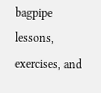bagpipe lessons, exercises, and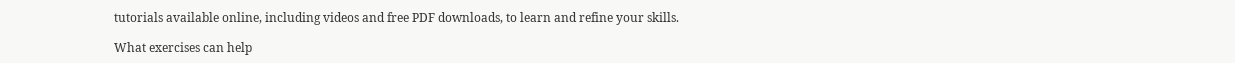tutorials available online, including videos and free PDF downloads, to learn and refine your skills.

What exercises can help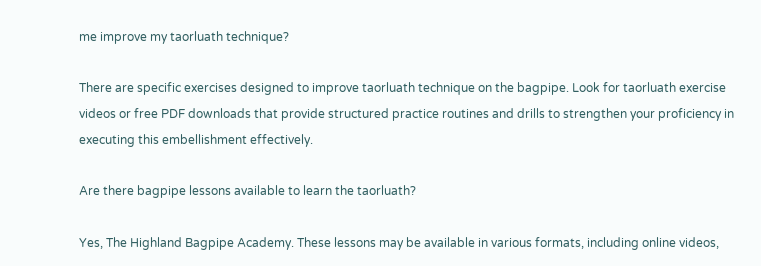me improve my taorluath technique?

There are specific exercises designed to improve taorluath technique on the bagpipe. Look for taorluath exercise videos or free PDF downloads that provide structured practice routines and drills to strengthen your proficiency in executing this embellishment effectively.

Are there bagpipe lessons available to learn the taorluath?

Yes, The Highland Bagpipe Academy. These lessons may be available in various formats, including online videos,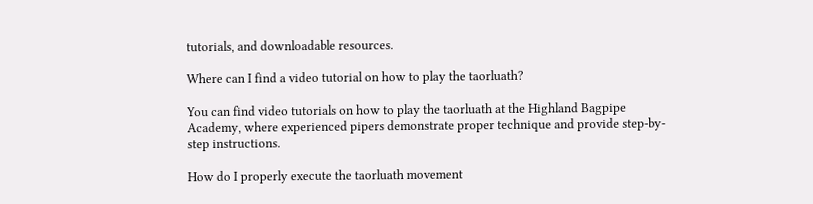tutorials, and downloadable resources.

Where can I find a video tutorial on how to play the taorluath?

You can find video tutorials on how to play the taorluath at the Highland Bagpipe Academy, where experienced pipers demonstrate proper technique and provide step-by-step instructions.

How do I properly execute the taorluath movement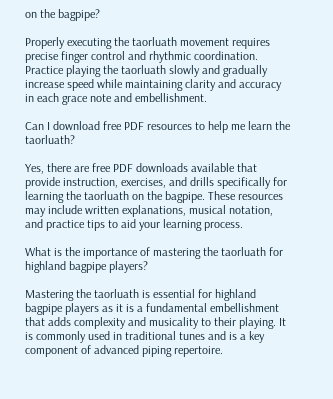on the bagpipe?

Properly executing the taorluath movement requires precise finger control and rhythmic coordination. Practice playing the taorluath slowly and gradually increase speed while maintaining clarity and accuracy in each grace note and embellishment.

Can I download free PDF resources to help me learn the taorluath?

Yes, there are free PDF downloads available that provide instruction, exercises, and drills specifically for learning the taorluath on the bagpipe. These resources may include written explanations, musical notation, and practice tips to aid your learning process.

What is the importance of mastering the taorluath for highland bagpipe players?

Mastering the taorluath is essential for highland bagpipe players as it is a fundamental embellishment that adds complexity and musicality to their playing. It is commonly used in traditional tunes and is a key component of advanced piping repertoire.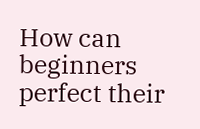How can beginners perfect their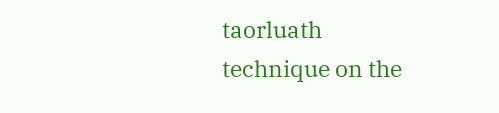taorluath technique on the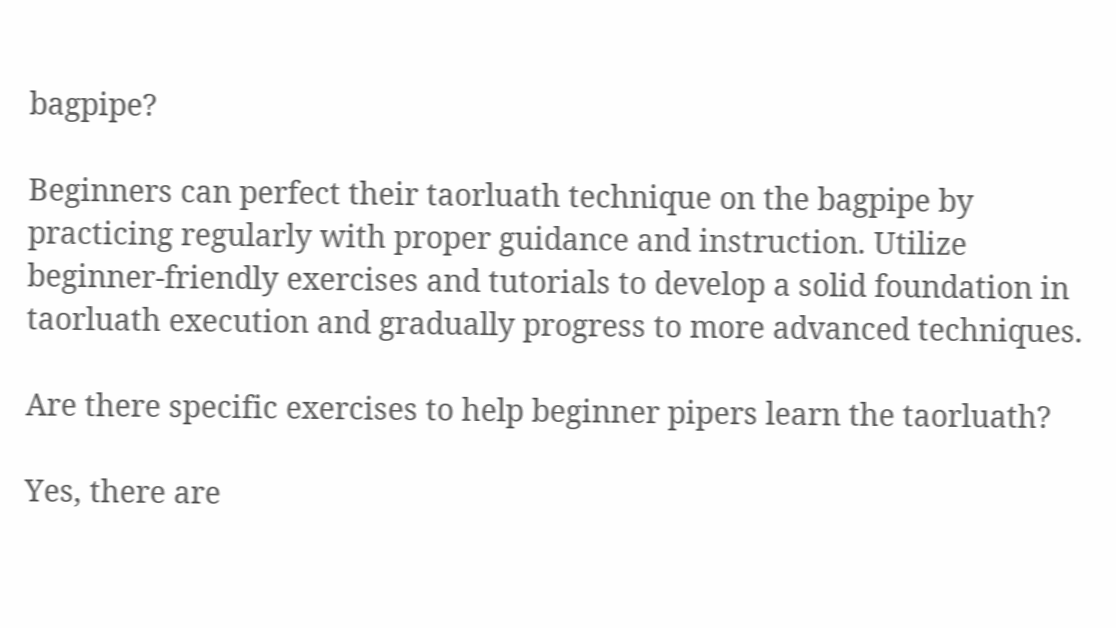bagpipe?

Beginners can perfect their taorluath technique on the bagpipe by practicing regularly with proper guidance and instruction. Utilize beginner-friendly exercises and tutorials to develop a solid foundation in taorluath execution and gradually progress to more advanced techniques.

Are there specific exercises to help beginner pipers learn the taorluath?

Yes, there are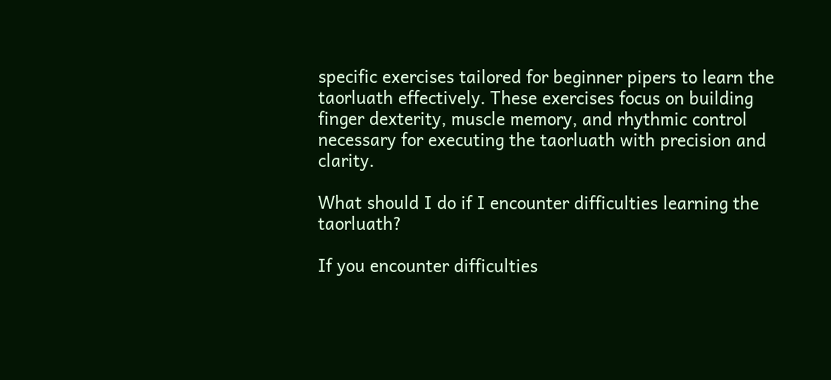specific exercises tailored for beginner pipers to learn the taorluath effectively. These exercises focus on building finger dexterity, muscle memory, and rhythmic control necessary for executing the taorluath with precision and clarity.

What should I do if I encounter difficulties learning the taorluath?

If you encounter difficulties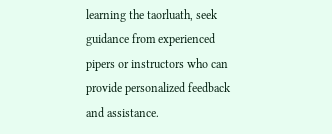learning the taorluath, seek guidance from experienced pipers or instructors who can provide personalized feedback and assistance.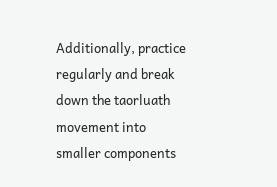Additionally, practice regularly and break down the taorluath movement into smaller components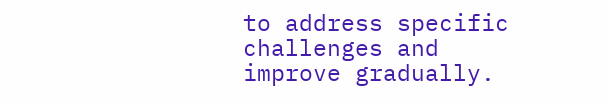to address specific challenges and improve gradually.